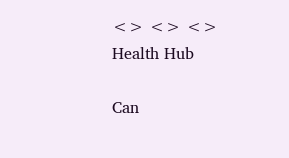<> <> <>
Health Hub

Can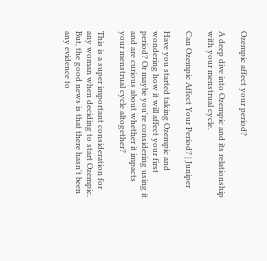Ozempic affect your period?

A deep dive into Ozempic and its relationship with your menstrual cycle.

Can Ozempic Affect Your Period? | Juniper

Have you started taking Ozempic and wondering how it will affect your first period? Or maybe you're considering using it and are curious about whether it impacts your menstrual cycle altogether?

This is a super important consideration for any woman when deciding to start Ozempic. But, the good news is that there hasn't been any evidence to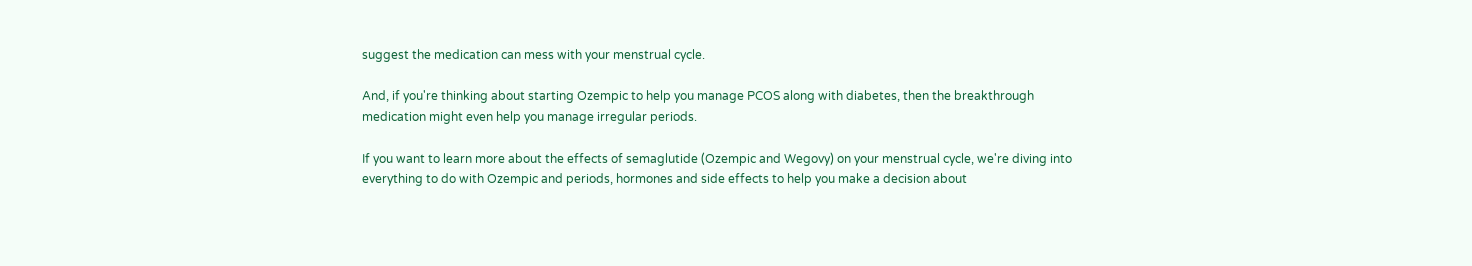suggest the medication can mess with your menstrual cycle.

And, if you're thinking about starting Ozempic to help you manage PCOS along with diabetes, then the breakthrough medication might even help you manage irregular periods.

If you want to learn more about the effects of semaglutide (Ozempic and Wegovy) on your menstrual cycle, we're diving into everything to do with Ozempic and periods, hormones and side effects to help you make a decision about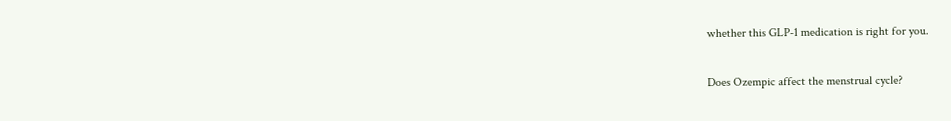whether this GLP-1 medication is right for you.

Does Ozempic affect the menstrual cycle?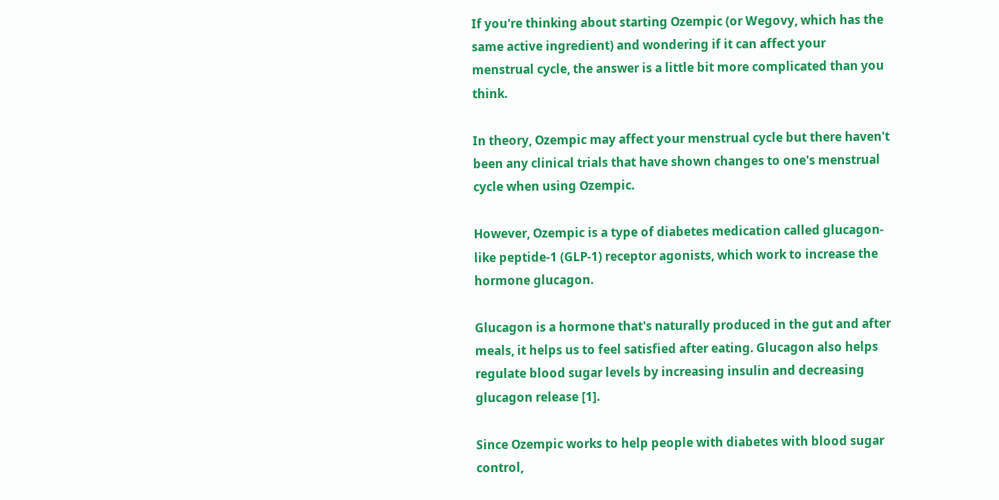If you're thinking about starting Ozempic (or Wegovy, which has the same active ingredient) and wondering if it can affect your menstrual cycle, the answer is a little bit more complicated than you think.

In theory, Ozempic may affect your menstrual cycle but there haven't been any clinical trials that have shown changes to one's menstrual cycle when using Ozempic.

However, Ozempic is a type of diabetes medication called glucagon-like peptide-1 (GLP-1) receptor agonists, which work to increase the hormone glucagon.

Glucagon is a hormone that's naturally produced in the gut and after meals, it helps us to feel satisfied after eating. Glucagon also helps regulate blood sugar levels by increasing insulin and decreasing glucagon release [1].

Since Ozempic works to help people with diabetes with blood sugar control,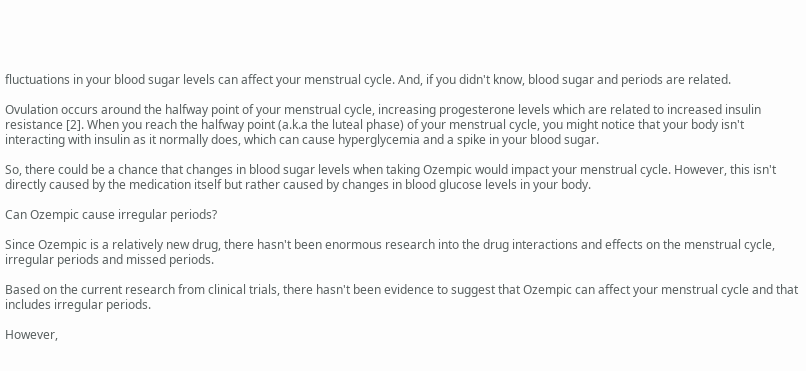fluctuations in your blood sugar levels can affect your menstrual cycle. And, if you didn't know, blood sugar and periods are related.

Ovulation occurs around the halfway point of your menstrual cycle, increasing progesterone levels which are related to increased insulin resistance [2]. When you reach the halfway point (a.k.a the luteal phase) of your menstrual cycle, you might notice that your body isn't interacting with insulin as it normally does, which can cause hyperglycemia and a spike in your blood sugar.

So, there could be a chance that changes in blood sugar levels when taking Ozempic would impact your menstrual cycle. However, this isn't directly caused by the medication itself but rather caused by changes in blood glucose levels in your body.

Can Ozempic cause irregular periods?

Since Ozempic is a relatively new drug, there hasn't been enormous research into the drug interactions and effects on the menstrual cycle, irregular periods and missed periods.

Based on the current research from clinical trials, there hasn't been evidence to suggest that Ozempic can affect your menstrual cycle and that includes irregular periods.

However,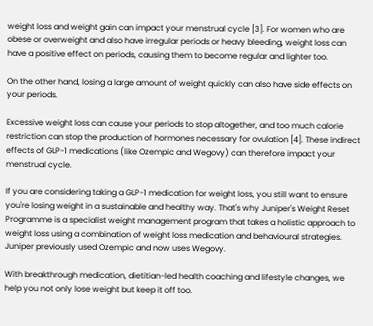weight loss and weight gain can impact your menstrual cycle [3]. For women who are obese or overweight and also have irregular periods or heavy bleeding, weight loss can have a positive effect on periods, causing them to become regular and lighter too.

On the other hand, losing a large amount of weight quickly can also have side effects on your periods.

Excessive weight loss can cause your periods to stop altogether, and too much calorie restriction can stop the production of hormones necessary for ovulation [4]. These indirect effects of GLP-1 medications (like Ozempic and Wegovy) can therefore impact your menstrual cycle.

If you are considering taking a GLP-1 medication for weight loss, you still want to ensure you're losing weight in a sustainable and healthy way. That's why Juniper's Weight Reset Programme is a specialist weight management program that takes a holistic approach to weight loss using a combination of weight loss medication and behavioural strategies. Juniper previously used Ozempic and now uses Wegovy.

With breakthrough medication, dietitian-led health coaching and lifestyle changes, we help you not only lose weight but keep it off too.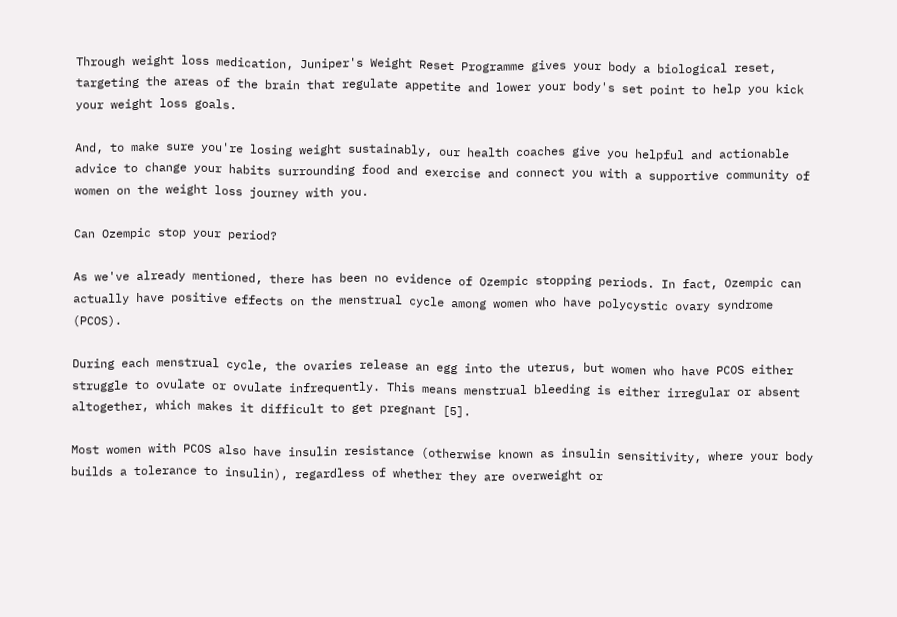Through weight loss medication, Juniper's Weight Reset Programme gives your body a biological reset, targeting the areas of the brain that regulate appetite and lower your body's set point to help you kick your weight loss goals.

And, to make sure you're losing weight sustainably, our health coaches give you helpful and actionable advice to change your habits surrounding food and exercise and connect you with a supportive community of women on the weight loss journey with you.

Can Ozempic stop your period?

As we've already mentioned, there has been no evidence of Ozempic stopping periods. In fact, Ozempic can actually have positive effects on the menstrual cycle among women who have polycystic ovary syndrome (PCOS).

During each menstrual cycle, the ovaries release an egg into the uterus, but women who have PCOS either struggle to ovulate or ovulate infrequently. This means menstrual bleeding is either irregular or absent altogether, which makes it difficult to get pregnant [5].

Most women with PCOS also have insulin resistance (otherwise known as insulin sensitivity, where your body builds a tolerance to insulin), regardless of whether they are overweight or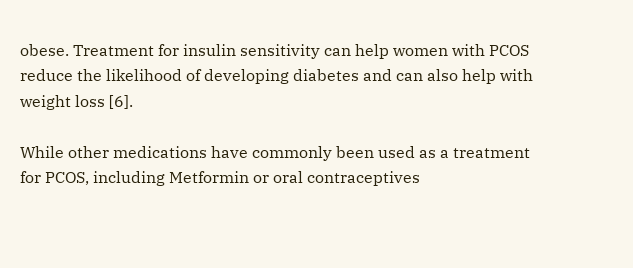obese. Treatment for insulin sensitivity can help women with PCOS reduce the likelihood of developing diabetes and can also help with weight loss [6].

While other medications have commonly been used as a treatment for PCOS, including Metformin or oral contraceptives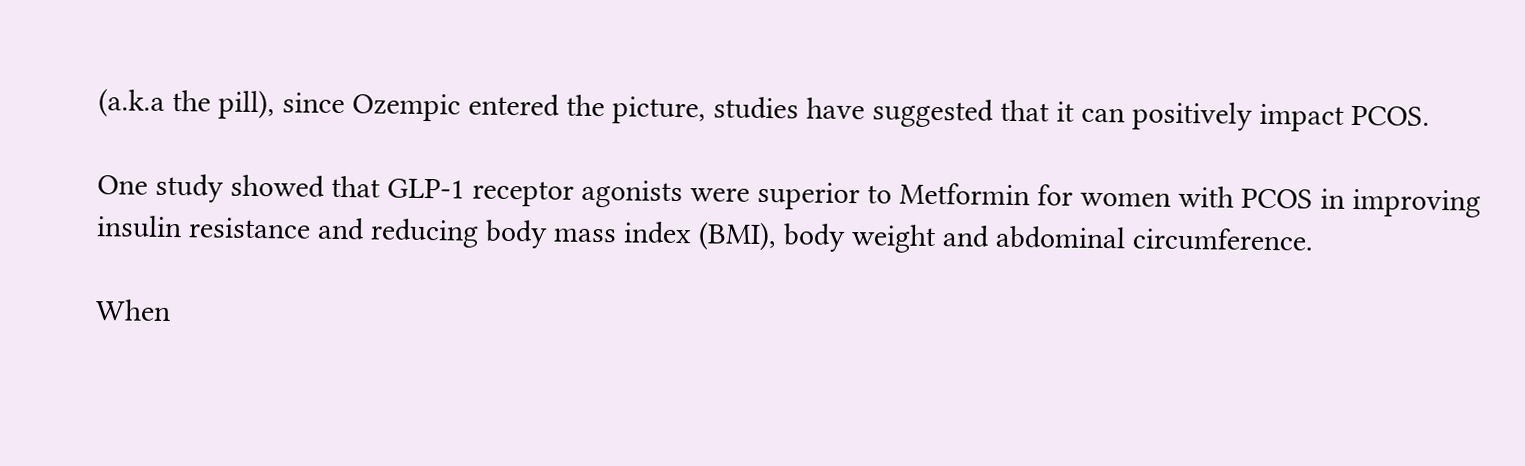(a.k.a the pill), since Ozempic entered the picture, studies have suggested that it can positively impact PCOS.

One study showed that GLP-1 receptor agonists were superior to Metformin for women with PCOS in improving insulin resistance and reducing body mass index (BMI), body weight and abdominal circumference.

When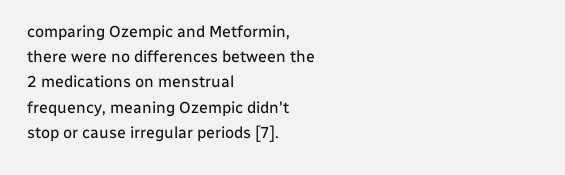comparing Ozempic and Metformin, there were no differences between the 2 medications on menstrual frequency, meaning Ozempic didn't stop or cause irregular periods [7].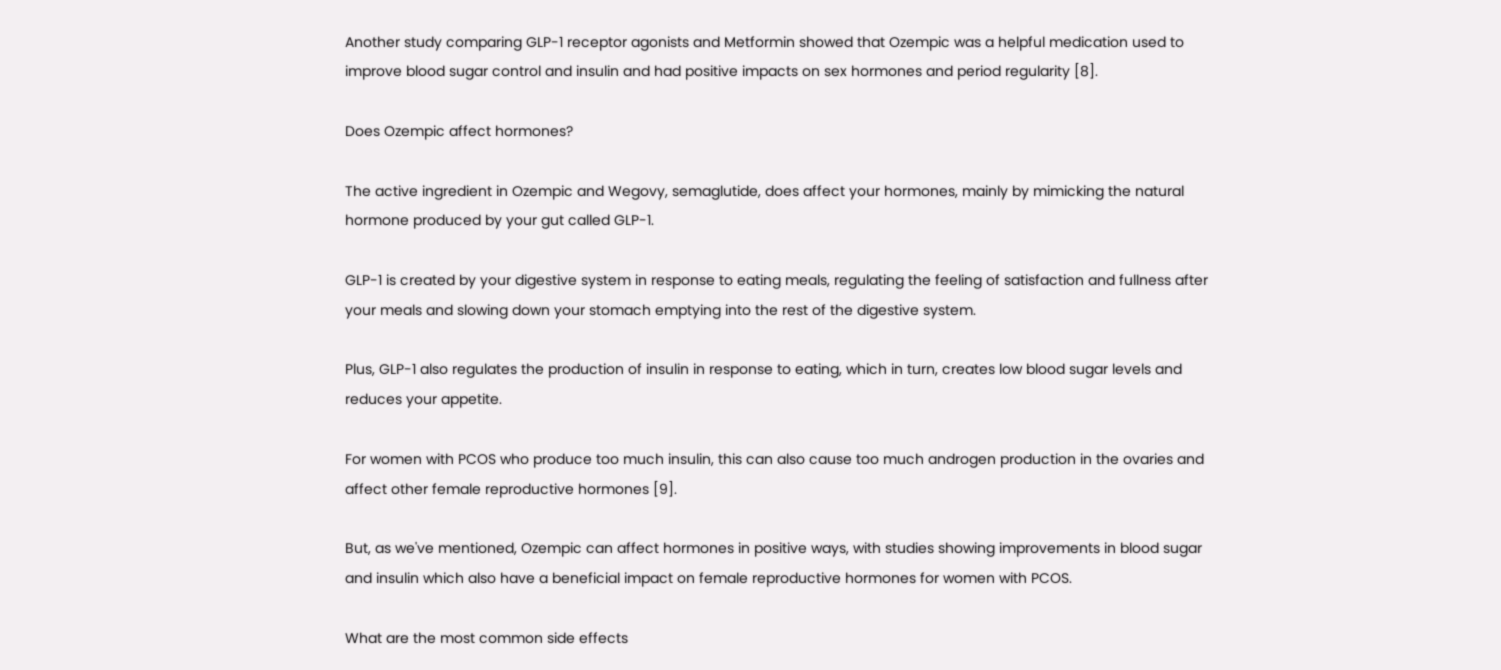Another study comparing GLP-1 receptor agonists and Metformin showed that Ozempic was a helpful medication used to improve blood sugar control and insulin and had positive impacts on sex hormones and period regularity [8].

Does Ozempic affect hormones?

The active ingredient in Ozempic and Wegovy, semaglutide, does affect your hormones, mainly by mimicking the natural hormone produced by your gut called GLP-1.

GLP-1 is created by your digestive system in response to eating meals, regulating the feeling of satisfaction and fullness after your meals and slowing down your stomach emptying into the rest of the digestive system.

Plus, GLP-1 also regulates the production of insulin in response to eating, which in turn, creates low blood sugar levels and reduces your appetite.

For women with PCOS who produce too much insulin, this can also cause too much androgen production in the ovaries and affect other female reproductive hormones [9].

But, as we've mentioned, Ozempic can affect hormones in positive ways, with studies showing improvements in blood sugar and insulin which also have a beneficial impact on female reproductive hormones for women with PCOS.

What are the most common side effects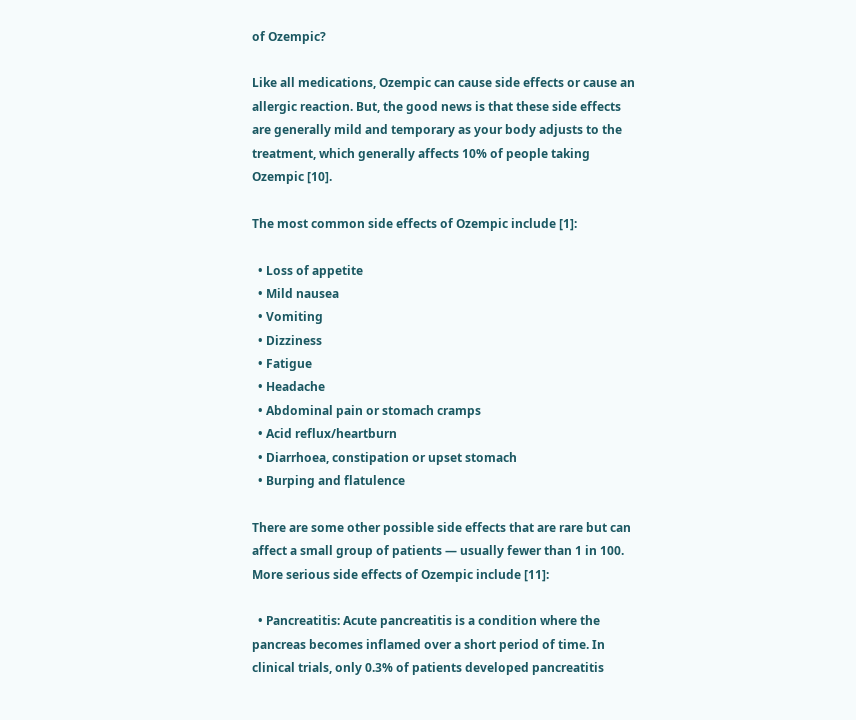of Ozempic?

Like all medications, Ozempic can cause side effects or cause an allergic reaction. But, the good news is that these side effects are generally mild and temporary as your body adjusts to the treatment, which generally affects 10% of people taking Ozempic [10].

The most common side effects of Ozempic include [1]:

  • Loss of appetite
  • Mild nausea
  • Vomiting
  • Dizziness
  • Fatigue
  • Headache
  • Abdominal pain or stomach cramps
  • Acid reflux/heartburn
  • Diarrhoea, constipation or upset stomach
  • Burping and flatulence

There are some other possible side effects that are rare but can affect a small group of patients — usually fewer than 1 in 100. More serious side effects of Ozempic include [11]:

  • Pancreatitis: Acute pancreatitis is a condition where the pancreas becomes inflamed over a short period of time. In clinical trials, only 0.3% of patients developed pancreatitis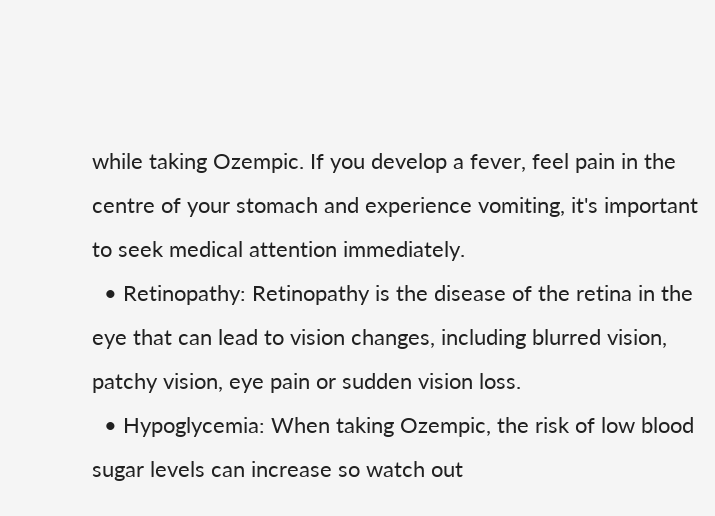while taking Ozempic. If you develop a fever, feel pain in the centre of your stomach and experience vomiting, it's important to seek medical attention immediately.
  • Retinopathy: Retinopathy is the disease of the retina in the eye that can lead to vision changes, including blurred vision, patchy vision, eye pain or sudden vision loss.
  • Hypoglycemia: When taking Ozempic, the risk of low blood sugar levels can increase so watch out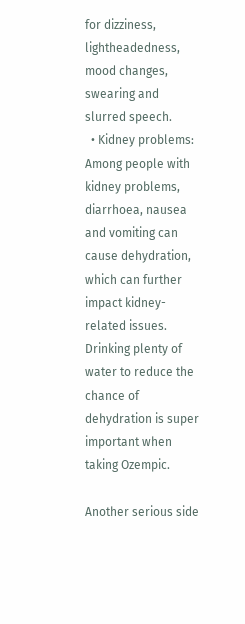for dizziness, lightheadedness, mood changes, swearing and slurred speech.
  • Kidney problems: Among people with kidney problems, diarrhoea, nausea and vomiting can cause dehydration, which can further impact kidney-related issues. Drinking plenty of water to reduce the chance of dehydration is super important when taking Ozempic.

Another serious side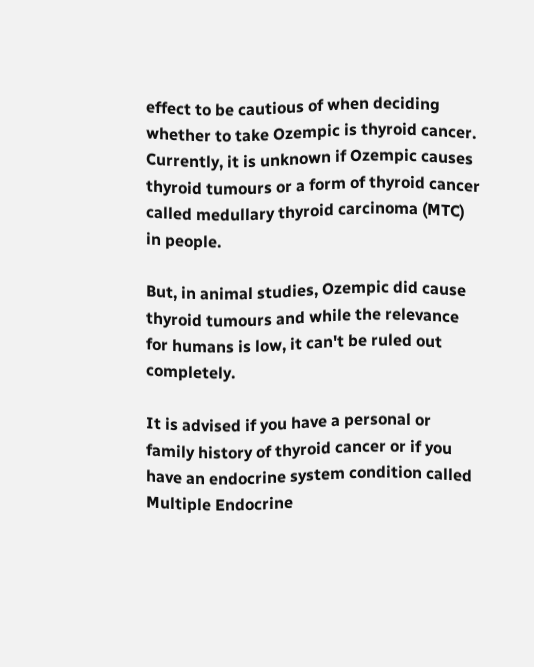effect to be cautious of when deciding whether to take Ozempic is thyroid cancer. Currently, it is unknown if Ozempic causes thyroid tumours or a form of thyroid cancer called medullary thyroid carcinoma (MTC) in people.

But, in animal studies, Ozempic did cause thyroid tumours and while the relevance for humans is low, it can't be ruled out completely.

It is advised if you have a personal or family history of thyroid cancer or if you have an endocrine system condition called Multiple Endocrine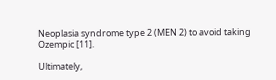Neoplasia syndrome type 2 (MEN 2) to avoid taking Ozempic [11].

Ultimately,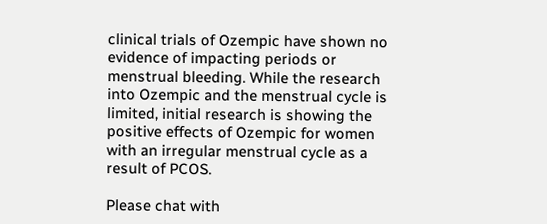clinical trials of Ozempic have shown no evidence of impacting periods or menstrual bleeding. While the research into Ozempic and the menstrual cycle is limited, initial research is showing the positive effects of Ozempic for women with an irregular menstrual cycle as a result of PCOS.

Please chat with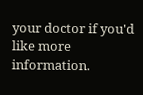your doctor if you'd like more information.